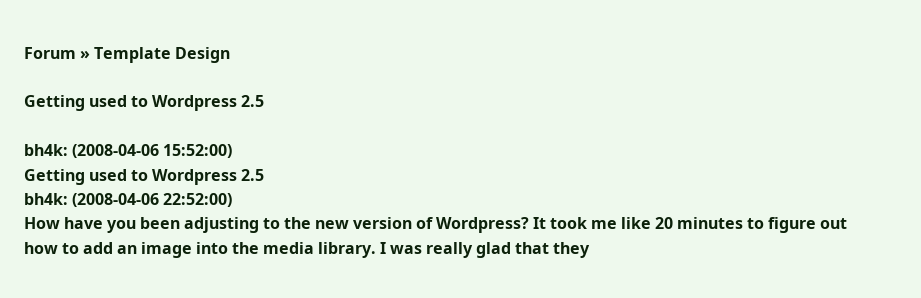Forum » Template Design

Getting used to Wordpress 2.5

bh4k: (2008-04-06 15:52:00)
Getting used to Wordpress 2.5
bh4k: (2008-04-06 22:52:00)
How have you been adjusting to the new version of Wordpress? It took me like 20 minutes to figure out how to add an image into the media library. I was really glad that they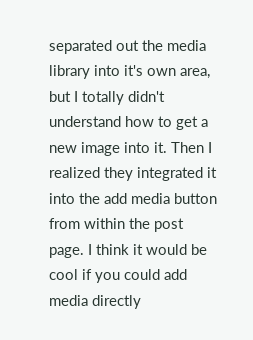separated out the media library into it's own area, but I totally didn't understand how to get a new image into it. Then I realized they integrated it into the add media button from within the post page. I think it would be cool if you could add media directly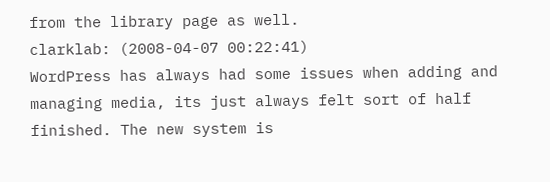from the library page as well.
clarklab: (2008-04-07 00:22:41)
WordPress has always had some issues when adding and managing media, its just always felt sort of half finished. The new system is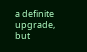a definite upgrade, but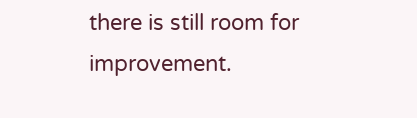there is still room for improvement.